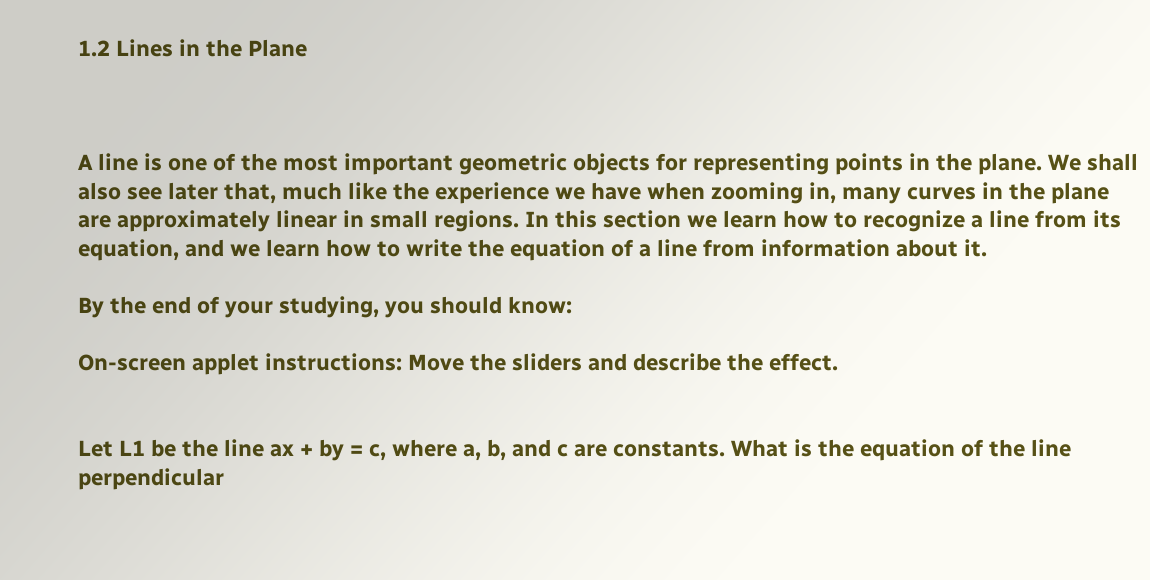1.2 Lines in the Plane



A line is one of the most important geometric objects for representing points in the plane. We shall also see later that, much like the experience we have when zooming in, many curves in the plane are approximately linear in small regions. In this section we learn how to recognize a line from its equation, and we learn how to write the equation of a line from information about it.

By the end of your studying, you should know:

On-screen applet instructions: Move the sliders and describe the effect.


Let L1 be the line ax + by = c, where a, b, and c are constants. What is the equation of the line perpendicular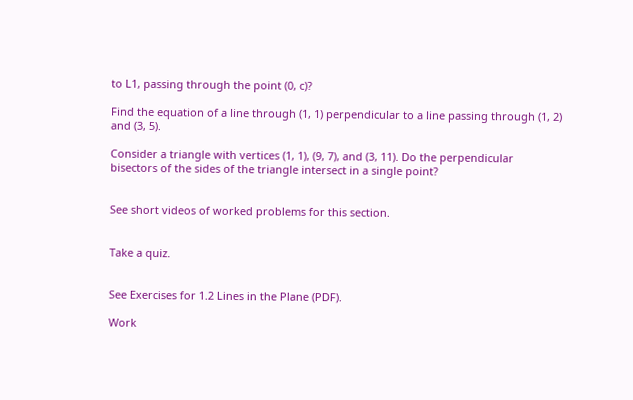to L1, passing through the point (0, c)?

Find the equation of a line through (1, 1) perpendicular to a line passing through (1, 2) and (3, 5).

Consider a triangle with vertices (1, 1), (9, 7), and (3, 11). Do the perpendicular bisectors of the sides of the triangle intersect in a single point?


See short videos of worked problems for this section.


Take a quiz.


See Exercises for 1.2 Lines in the Plane (PDF).

Work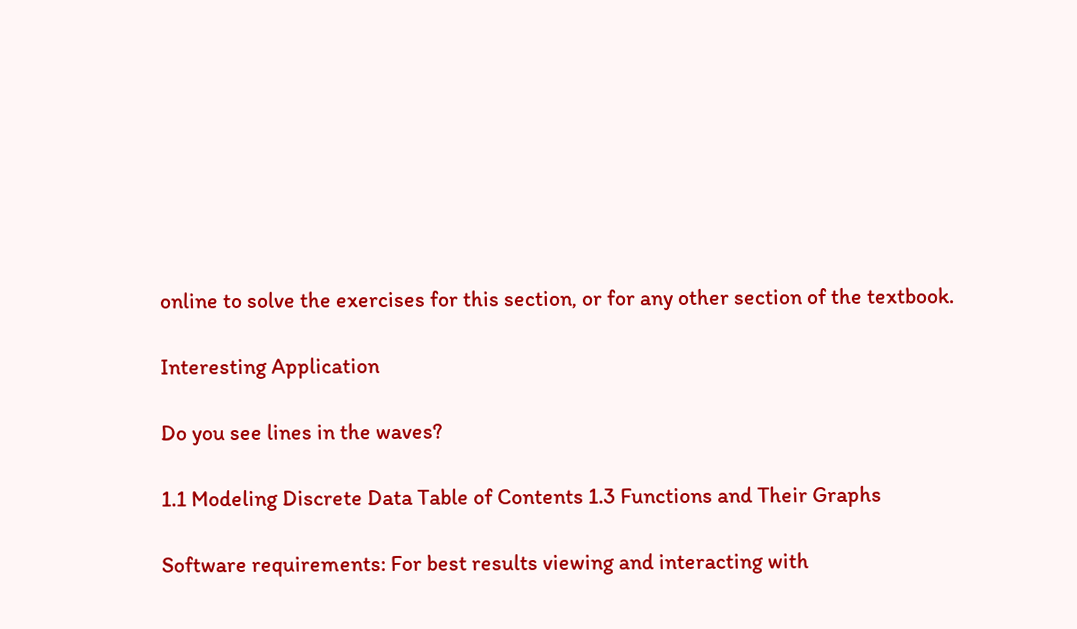online to solve the exercises for this section, or for any other section of the textbook.

Interesting Application

Do you see lines in the waves?

1.1 Modeling Discrete Data Table of Contents 1.3 Functions and Their Graphs

Software requirements: For best results viewing and interacting with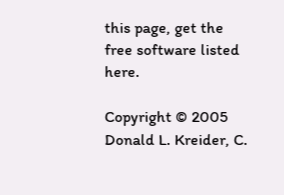this page, get the free software listed here.

Copyright © 2005 Donald L. Kreider, C.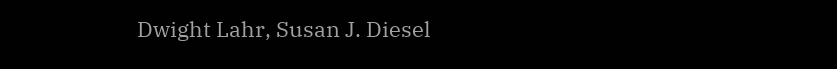Dwight Lahr, Susan J. Diesel